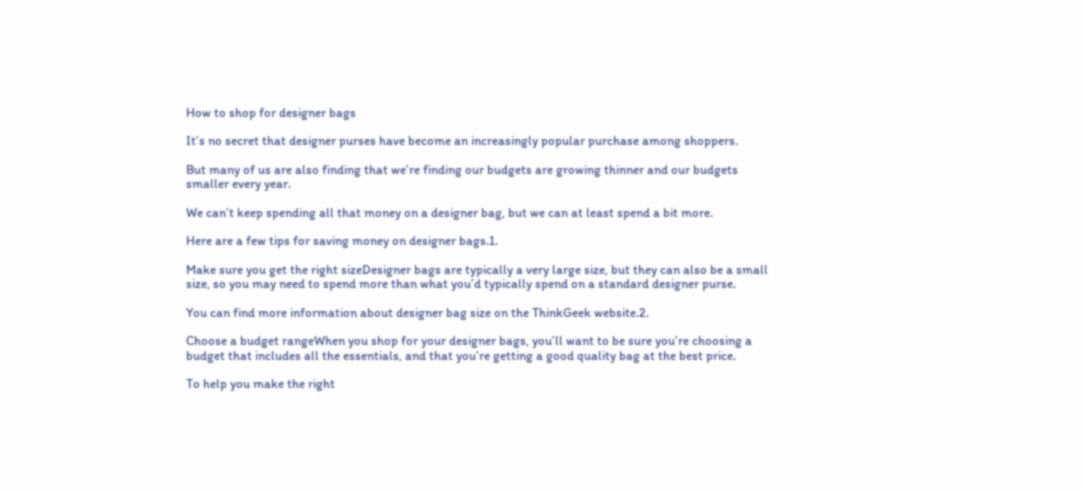How to shop for designer bags

It’s no secret that designer purses have become an increasingly popular purchase among shoppers.

But many of us are also finding that we’re finding our budgets are growing thinner and our budgets smaller every year.

We can’t keep spending all that money on a designer bag, but we can at least spend a bit more.

Here are a few tips for saving money on designer bags.1.

Make sure you get the right sizeDesigner bags are typically a very large size, but they can also be a small size, so you may need to spend more than what you’d typically spend on a standard designer purse.

You can find more information about designer bag size on the ThinkGeek website.2.

Choose a budget rangeWhen you shop for your designer bags, you’ll want to be sure you’re choosing a budget that includes all the essentials, and that you’re getting a good quality bag at the best price.

To help you make the right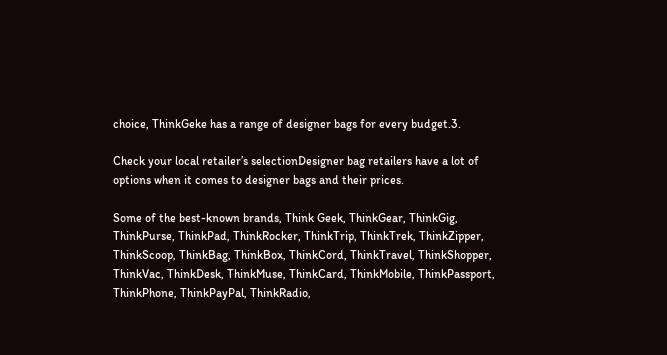choice, ThinkGeke has a range of designer bags for every budget.3.

Check your local retailer’s selectionDesigner bag retailers have a lot of options when it comes to designer bags and their prices.

Some of the best-known brands, Think Geek, ThinkGear, ThinkGig, ThinkPurse, ThinkPad, ThinkRocker, ThinkTrip, ThinkTrek, ThinkZipper, ThinkScoop, ThinkBag, ThinkBox, ThinkCord, ThinkTravel, ThinkShopper, ThinkVac, ThinkDesk, ThinkMuse, ThinkCard, ThinkMobile, ThinkPassport, ThinkPhone, ThinkPayPal, ThinkRadio,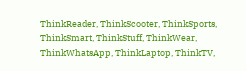ThinkReader, ThinkScooter, ThinkSports, ThinkSmart, ThinkStuff, ThinkWear, ThinkWhatsApp, ThinkLaptop, ThinkTV,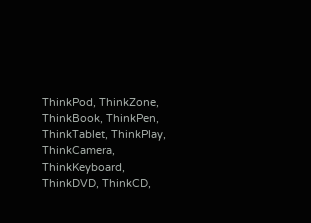ThinkPod, ThinkZone, ThinkBook, ThinkPen, ThinkTablet, ThinkPlay, ThinkCamera, ThinkKeyboard, ThinkDVD, ThinkCD,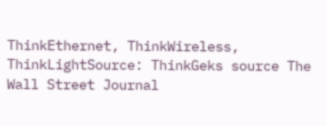ThinkEthernet, ThinkWireless, ThinkLightSource: ThinkGeks source The Wall Street Journal